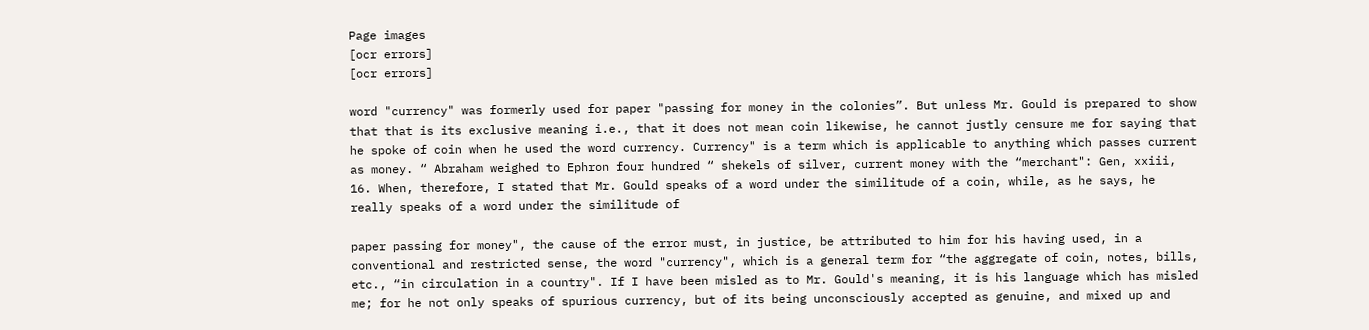Page images
[ocr errors]
[ocr errors]

word "currency" was formerly used for paper "passing for money in the colonies”. But unless Mr. Gould is prepared to show that that is its exclusive meaning i.e., that it does not mean coin likewise, he cannot justly censure me for saying that he spoke of coin when he used the word currency. Currency" is a term which is applicable to anything which passes current as money. “ Abraham weighed to Ephron four hundred “ shekels of silver, current money with the “merchant": Gen, xxiii, 16. When, therefore, I stated that Mr. Gould speaks of a word under the similitude of a coin, while, as he says, he really speaks of a word under the similitude of

paper passing for money", the cause of the error must, in justice, be attributed to him for his having used, in a conventional and restricted sense, the word "currency", which is a general term for “the aggregate of coin, notes, bills, etc., “in circulation in a country". If I have been misled as to Mr. Gould's meaning, it is his language which has misled me; for he not only speaks of spurious currency, but of its being unconsciously accepted as genuine, and mixed up and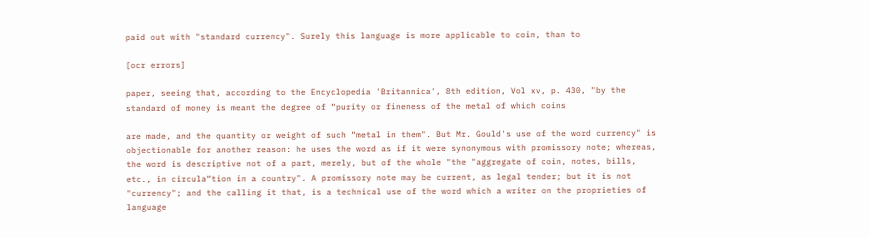paid out with "standard currency". Surely this language is more applicable to coin, than to

[ocr errors]

paper, seeing that, according to the Encyclopedia 'Britannica', 8th edition, Vol xv, p. 430, "by the standard of money is meant the degree of “purity or fineness of the metal of which coins

are made, and the quantity or weight of such “metal in them". But Mr. Gould's use of the word currency" is objectionable for another reason: he uses the word as if it were synonymous with promissory note; whereas, the word is descriptive not of a part, merely, but of the whole "the "aggregate of coin, notes, bills, etc., in circula“tion in a country". A promissory note may be current, as legal tender; but it is not "currency"; and the calling it that, is a technical use of the word which a writer on the proprieties of language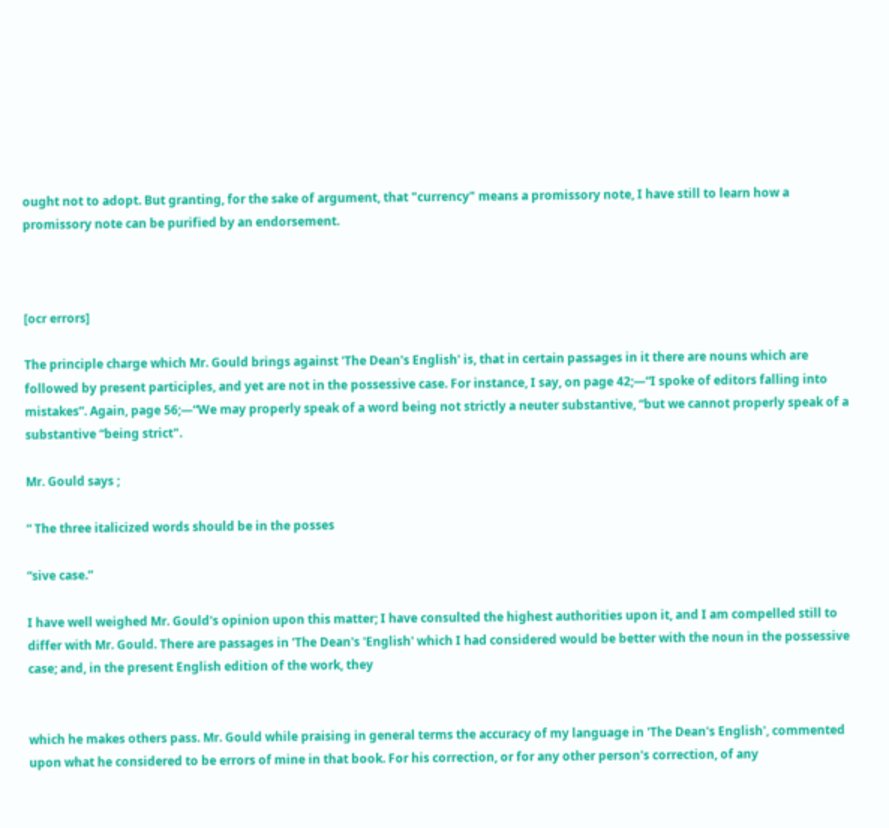ought not to adopt. But granting, for the sake of argument, that "currency" means a promissory note, I have still to learn how a promissory note can be purified by an endorsement.



[ocr errors]

The principle charge which Mr. Gould brings against 'The Dean's English' is, that in certain passages in it there are nouns which are followed by present participles, and yet are not in the possessive case. For instance, I say, on page 42;—“I spoke of editors falling into mistakes”. Again, page 56;—“We may properly speak of a word being not strictly a neuter substantive, “but we cannot properly speak of a substantive “being strict".

Mr. Gould says ;

“ The three italicized words should be in the posses

“sive case.”

I have well weighed Mr. Gould's opinion upon this matter; I have consulted the highest authorities upon it, and I am compelled still to differ with Mr. Gould. There are passages in 'The Dean's 'English' which I had considered would be better with the noun in the possessive case; and, in the present English edition of the work, they


which he makes others pass. Mr. Gould while praising in general terms the accuracy of my language in 'The Dean's English', commented upon what he considered to be errors of mine in that book. For his correction, or for any other person's correction, of any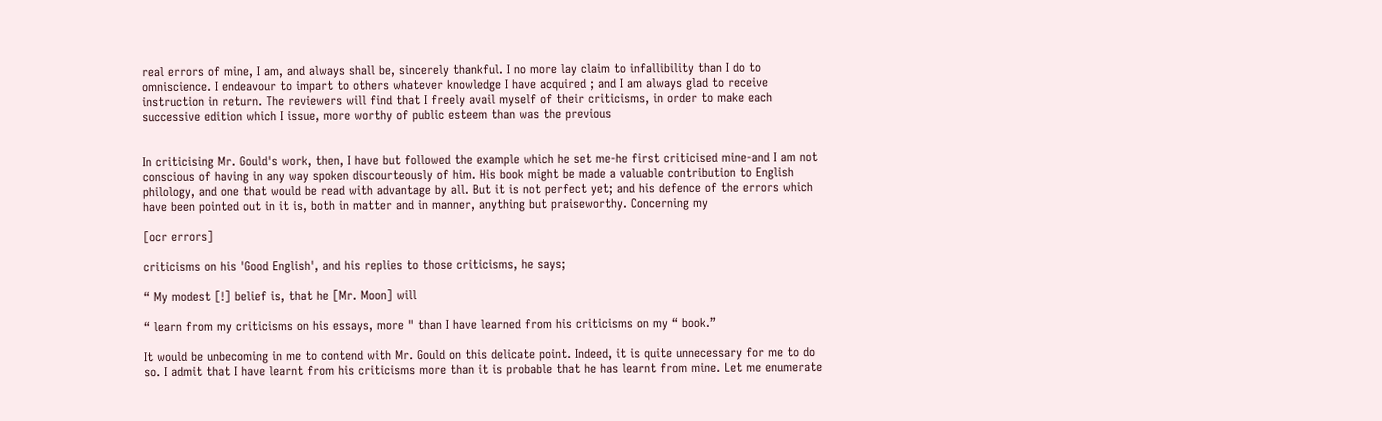real errors of mine, I am, and always shall be, sincerely thankful. I no more lay claim to infallibility than I do to omniscience. I endeavour to impart to others whatever knowledge I have acquired ; and I am always glad to receive instruction in return. The reviewers will find that I freely avail myself of their criticisms, in order to make each successive edition which I issue, more worthy of public esteem than was the previous


In criticising Mr. Gould's work, then, I have but followed the example which he set me-he first criticised mine-and I am not conscious of having in any way spoken discourteously of him. His book might be made a valuable contribution to English philology, and one that would be read with advantage by all. But it is not perfect yet; and his defence of the errors which have been pointed out in it is, both in matter and in manner, anything but praiseworthy. Concerning my

[ocr errors]

criticisms on his 'Good English', and his replies to those criticisms, he says;

“ My modest [!] belief is, that he [Mr. Moon] will

“ learn from my criticisms on his essays, more " than I have learned from his criticisms on my “ book.”

It would be unbecoming in me to contend with Mr. Gould on this delicate point. Indeed, it is quite unnecessary for me to do so. I admit that I have learnt from his criticisms more than it is probable that he has learnt from mine. Let me enumerate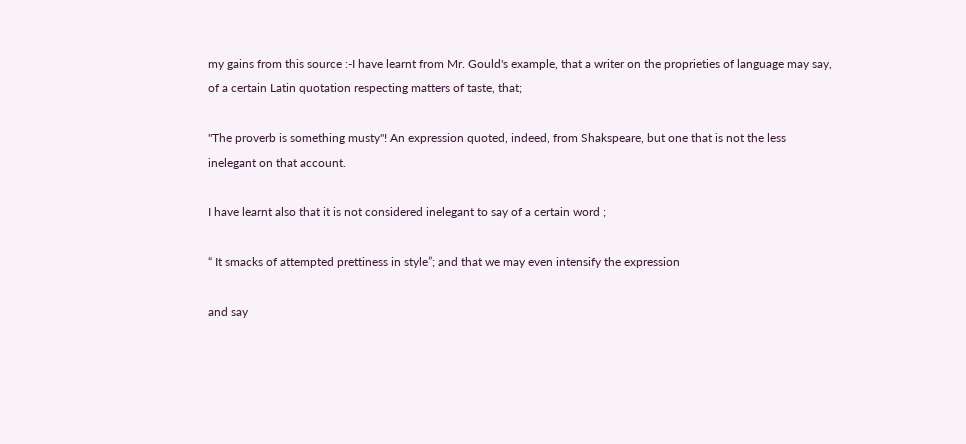my gains from this source :-I have learnt from Mr. Gould's example, that a writer on the proprieties of language may say, of a certain Latin quotation respecting matters of taste, that;

"The proverb is something musty"! An expression quoted, indeed, from Shakspeare, but one that is not the less inelegant on that account.

I have learnt also that it is not considered inelegant to say of a certain word ;

“ It smacks of attempted prettiness in style”; and that we may even intensify the expression

and say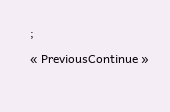;

« PreviousContinue »